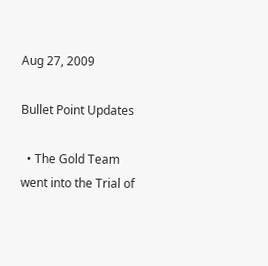Aug 27, 2009

Bullet Point Updates

  • The Gold Team went into the Trial of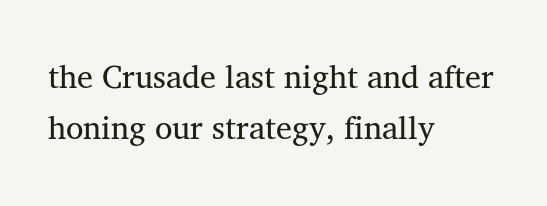the Crusade last night and after honing our strategy, finally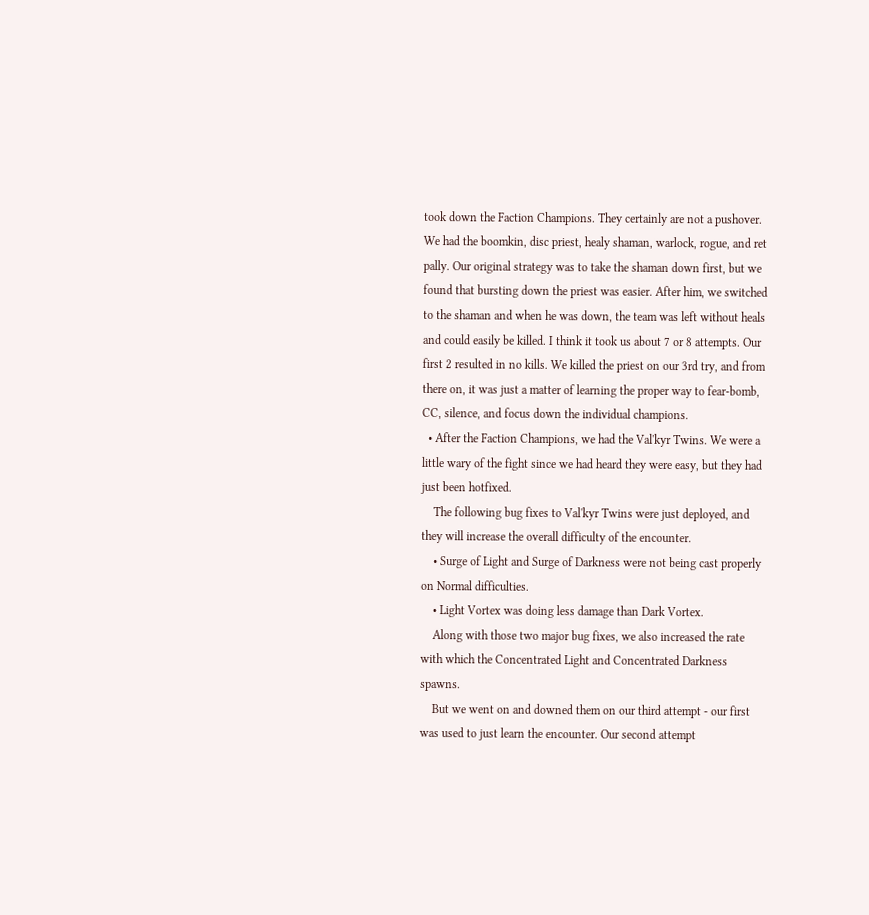took down the Faction Champions. They certainly are not a pushover. We had the boomkin, disc priest, healy shaman, warlock, rogue, and ret pally. Our original strategy was to take the shaman down first, but we found that bursting down the priest was easier. After him, we switched to the shaman and when he was down, the team was left without heals and could easily be killed. I think it took us about 7 or 8 attempts. Our first 2 resulted in no kills. We killed the priest on our 3rd try, and from there on, it was just a matter of learning the proper way to fear-bomb, CC, silence, and focus down the individual champions.
  • After the Faction Champions, we had the Val'kyr Twins. We were a little wary of the fight since we had heard they were easy, but they had just been hotfixed.
    The following bug fixes to Val'kyr Twins were just deployed, and they will increase the overall difficulty of the encounter.
    • Surge of Light and Surge of Darkness were not being cast properly on Normal difficulties.
    • Light Vortex was doing less damage than Dark Vortex.
    Along with those two major bug fixes, we also increased the rate with which the Concentrated Light and Concentrated Darkness spawns.
    But we went on and downed them on our third attempt - our first was used to just learn the encounter. Our second attempt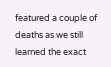featured a couple of deaths as we still learned the exact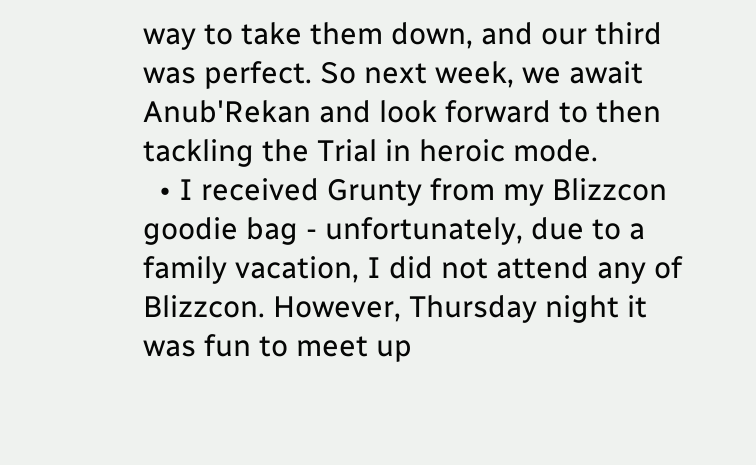way to take them down, and our third was perfect. So next week, we await Anub'Rekan and look forward to then tackling the Trial in heroic mode.
  • I received Grunty from my Blizzcon goodie bag - unfortunately, due to a family vacation, I did not attend any of Blizzcon. However, Thursday night it was fun to meet up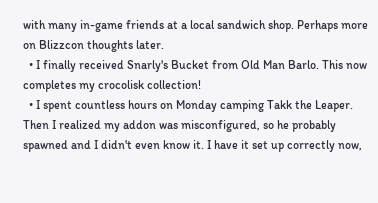with many in-game friends at a local sandwich shop. Perhaps more on Blizzcon thoughts later.
  • I finally received Snarly's Bucket from Old Man Barlo. This now completes my crocolisk collection!
  • I spent countless hours on Monday camping Takk the Leaper. Then I realized my addon was misconfigured, so he probably spawned and I didn't even know it. I have it set up correctly now,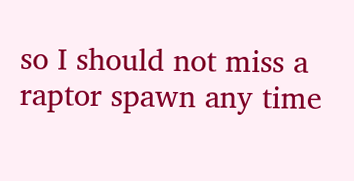so I should not miss a raptor spawn any time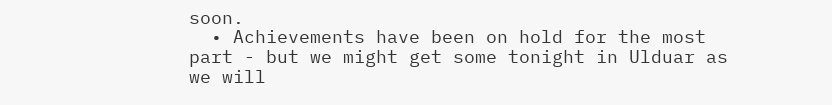soon.
  • Achievements have been on hold for the most part - but we might get some tonight in Ulduar as we will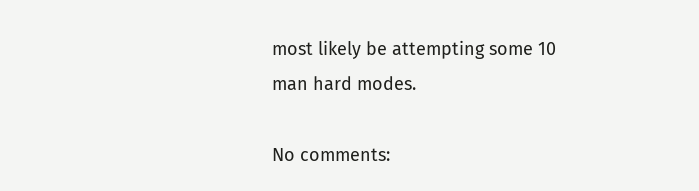most likely be attempting some 10 man hard modes.

No comments: